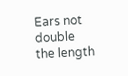Ears not double the length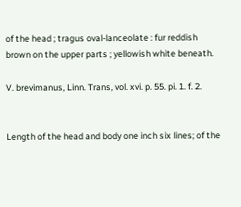of the head ; tragus oval-lanceolate : fur reddish brown on the upper parts ; yellowish white beneath.

V. brevimanus, Linn. Trans, vol. xvi. p. 55. pi. 1. f. 2.


Length of the head and body one inch six lines; of the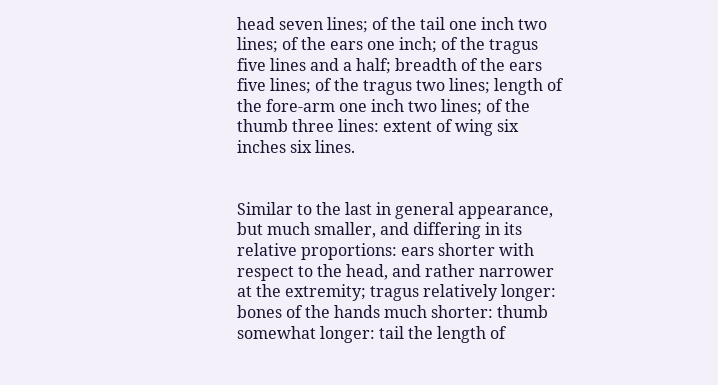head seven lines; of the tail one inch two lines; of the ears one inch; of the tragus five lines and a half; breadth of the ears five lines; of the tragus two lines; length of the fore-arm one inch two lines; of the thumb three lines: extent of wing six inches six lines.


Similar to the last in general appearance, but much smaller, and differing in its relative proportions: ears shorter with respect to the head, and rather narrower at the extremity; tragus relatively longer: bones of the hands much shorter: thumb somewhat longer: tail the length of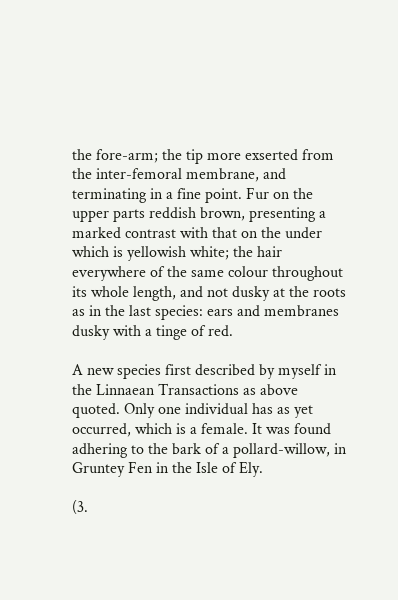the fore-arm; the tip more exserted from the inter-femoral membrane, and terminating in a fine point. Fur on the upper parts reddish brown, presenting a marked contrast with that on the under which is yellowish white; the hair everywhere of the same colour throughout its whole length, and not dusky at the roots as in the last species: ears and membranes dusky with a tinge of red.

A new species first described by myself in the Linnaean Transactions as above quoted. Only one individual has as yet occurred, which is a female. It was found adhering to the bark of a pollard-willow, in Gruntey Fen in the Isle of Ely.

(3.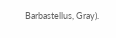Barbastellus, Gray).